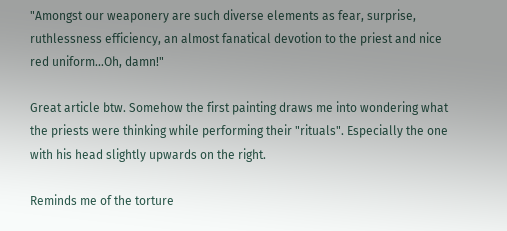"Amongst our weaponery are such diverse elements as fear, surprise, ruthlessness efficiency, an almost fanatical devotion to the priest and nice red uniform...Oh, damn!"

Great article btw. Somehow the first painting draws me into wondering what the priests were thinking while performing their "rituals". Especially the one with his head slightly upwards on the right.

Reminds me of the torture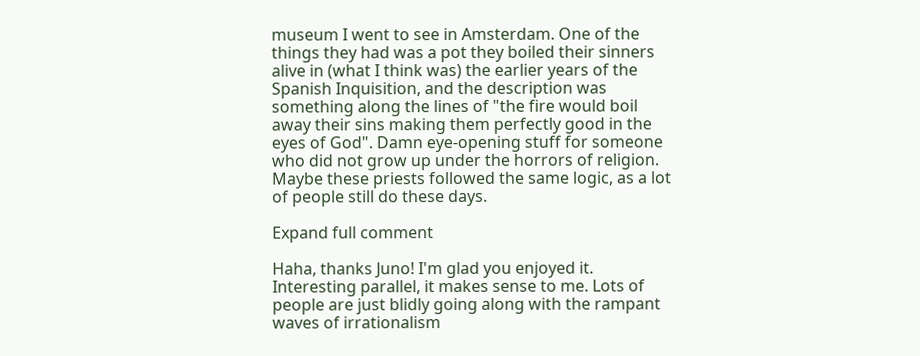museum I went to see in Amsterdam. One of the things they had was a pot they boiled their sinners alive in (what I think was) the earlier years of the Spanish Inquisition, and the description was something along the lines of "the fire would boil away their sins making them perfectly good in the eyes of God". Damn eye-opening stuff for someone who did not grow up under the horrors of religion. Maybe these priests followed the same logic, as a lot of people still do these days.

Expand full comment

Haha, thanks Juno! I'm glad you enjoyed it. Interesting parallel, it makes sense to me. Lots of people are just blidly going along with the rampant waves of irrationalism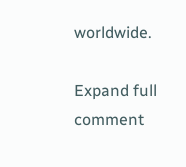worldwide.

Expand full comment